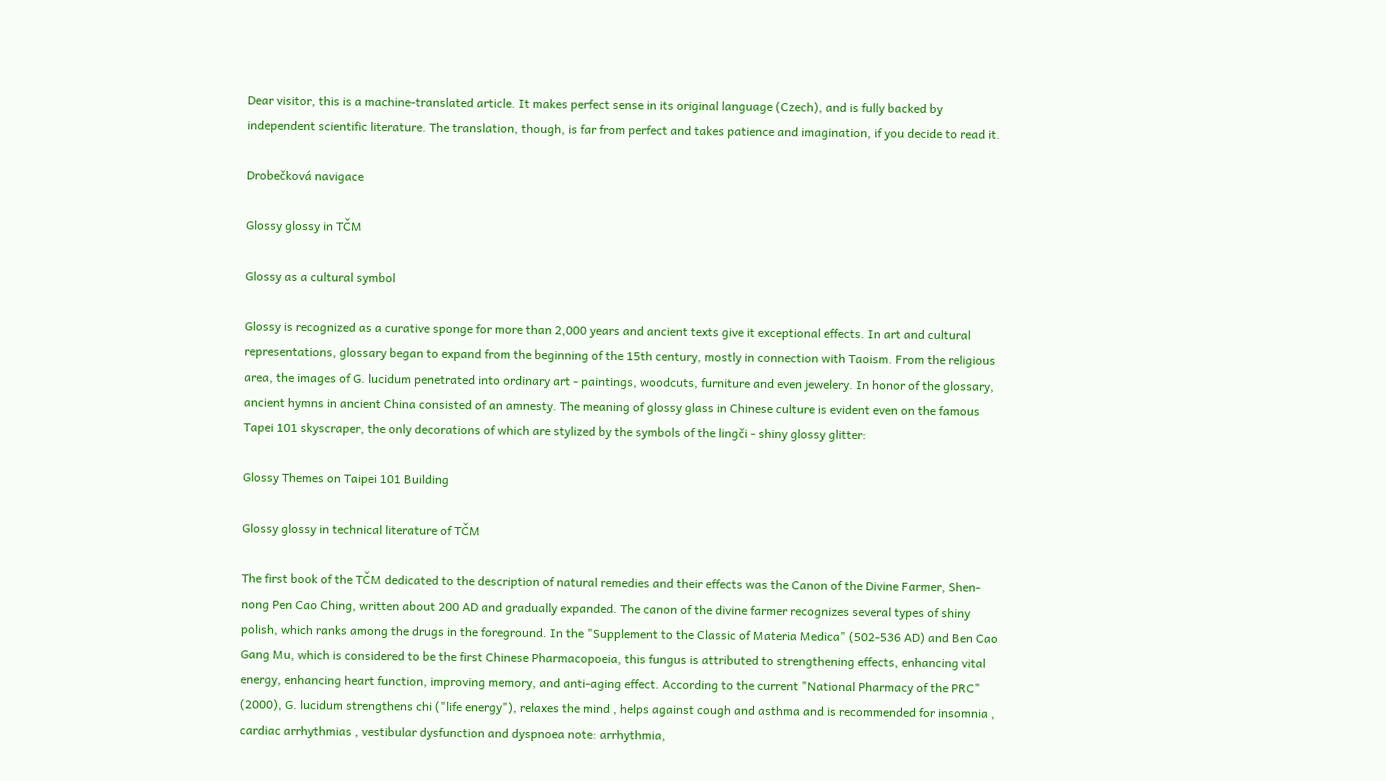Dear visitor, this is a machine-translated article. It makes perfect sense in its original language (Czech), and is fully backed by independent scientific literature. The translation, though, is far from perfect and takes patience and imagination, if you decide to read it.

Drobečková navigace

Glossy glossy in TČM

Glossy as a cultural symbol

Glossy is recognized as a curative sponge for more than 2,000 years and ancient texts give it exceptional effects. In art and cultural representations, glossary began to expand from the beginning of the 15th century, mostly in connection with Taoism. From the religious area, the images of G. lucidum penetrated into ordinary art - paintings, woodcuts, furniture and even jewelery. In honor of the glossary, ancient hymns in ancient China consisted of an amnesty. The meaning of glossy glass in Chinese culture is evident even on the famous Tapei 101 skyscraper, the only decorations of which are stylized by the symbols of the lingči - shiny glossy glitter:

Glossy Themes on Taipei 101 Building

Glossy glossy in technical literature of TČM

The first book of the TČM dedicated to the description of natural remedies and their effects was the Canon of the Divine Farmer, Shen-nong Pen Cao Ching, written about 200 AD and gradually expanded. The canon of the divine farmer recognizes several types of shiny polish, which ranks among the drugs in the foreground. In the "Supplement to the Classic of Materia Medica" (502-536 AD) and Ben Cao Gang Mu, which is considered to be the first Chinese Pharmacopoeia, this fungus is attributed to strengthening effects, enhancing vital energy, enhancing heart function, improving memory, and anti-aging effect. According to the current "National Pharmacy of the PRC" (2000), G. lucidum strengthens chi ("life energy"), relaxes the mind , helps against cough and asthma and is recommended for insomnia , cardiac arrhythmias , vestibular dysfunction and dyspnoea note: arrhythmia,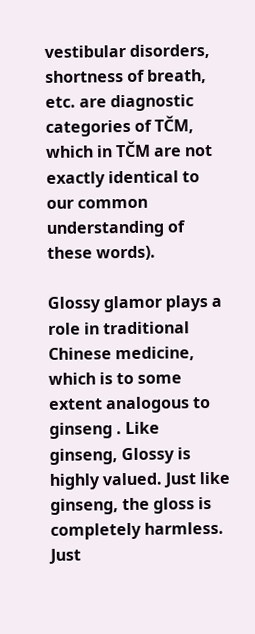vestibular disorders, shortness of breath, etc. are diagnostic categories of TČM, which in TČM are not exactly identical to our common understanding of these words).

Glossy glamor plays a role in traditional Chinese medicine, which is to some extent analogous to ginseng . Like ginseng, Glossy is highly valued. Just like ginseng, the gloss is completely harmless. Just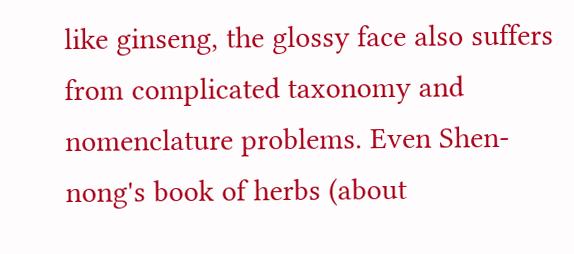like ginseng, the glossy face also suffers from complicated taxonomy and nomenclature problems. Even Shen-nong's book of herbs (about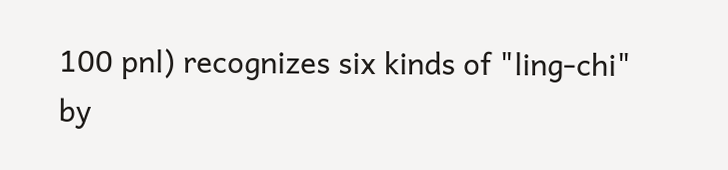100 pnl) recognizes six kinds of "ling-chi" by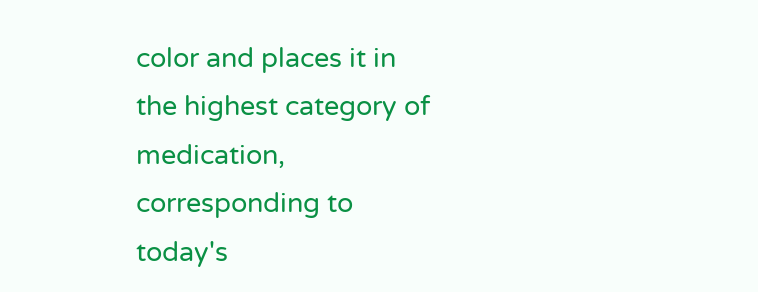color and places it in the highest category of medication, corresponding to today's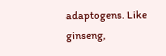adaptogens. Like ginseng,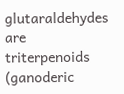glutaraldehydes are triterpenoids (ganoderic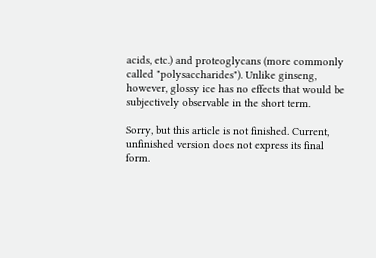acids, etc.) and proteoglycans (more commonly called "polysaccharides"). Unlike ginseng, however, glossy ice has no effects that would be subjectively observable in the short term.

Sorry, but this article is not finished. Current, unfinished version does not express its final form.